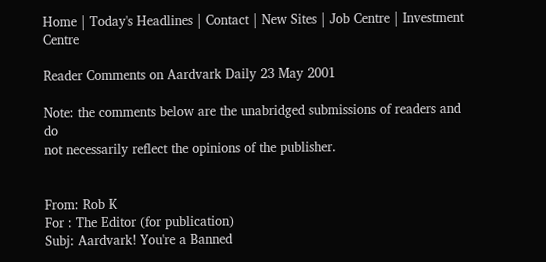Home | Today's Headlines | Contact | New Sites | Job Centre | Investment Centre

Reader Comments on Aardvark Daily 23 May 2001

Note: the comments below are the unabridged submissions of readers and do
not necessarily reflect the opinions of the publisher.


From: Rob K
For : The Editor (for publication)
Subj: Aardvark! You're a Banned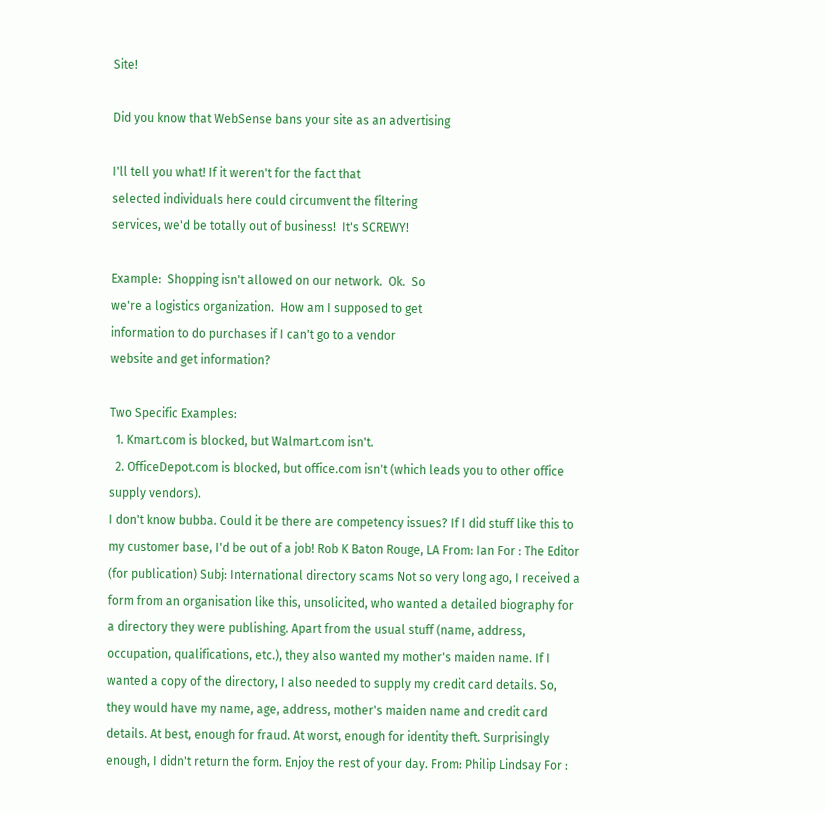Site!

Did you know that WebSense bans your site as an advertising

I'll tell you what! If it weren't for the fact that
selected individuals here could circumvent the filtering
services, we'd be totally out of business!  It's SCREWY!

Example:  Shopping isn't allowed on our network.  Ok.  So
we're a logistics organization.  How am I supposed to get
information to do purchases if I can't go to a vendor
website and get information?

Two Specific Examples:
  1. Kmart.com is blocked, but Walmart.com isn't.
  2. OfficeDepot.com is blocked, but office.com isn't (which leads you to other office supply vendors).
I don't know bubba. Could it be there are competency issues? If I did stuff like this to my customer base, I'd be out of a job! Rob K Baton Rouge, LA From: Ian For : The Editor (for publication) Subj: International directory scams Not so very long ago, I received a form from an organisation like this, unsolicited, who wanted a detailed biography for a directory they were publishing. Apart from the usual stuff (name, address, occupation, qualifications, etc.), they also wanted my mother's maiden name. If I wanted a copy of the directory, I also needed to supply my credit card details. So, they would have my name, age, address, mother's maiden name and credit card details. At best, enough for fraud. At worst, enough for identity theft. Surprisingly enough, I didn't return the form. Enjoy the rest of your day. From: Philip Lindsay For :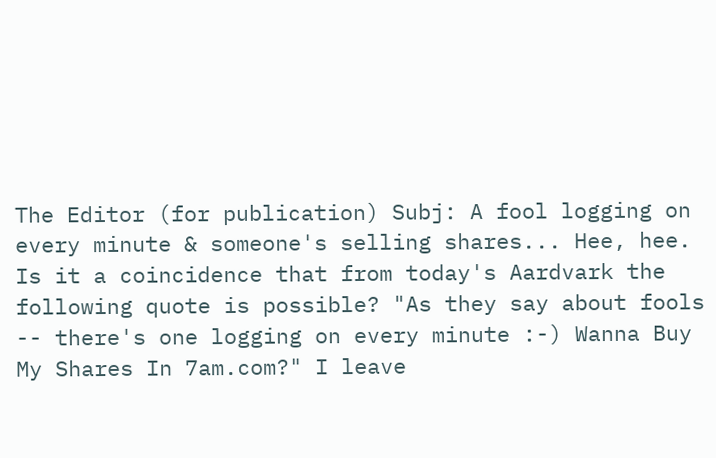The Editor (for publication) Subj: A fool logging on every minute & someone's selling shares... Hee, hee. Is it a coincidence that from today's Aardvark the following quote is possible? "As they say about fools -- there's one logging on every minute :-) Wanna Buy My Shares In 7am.com?" I leave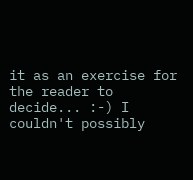it as an exercise for the reader to decide... :-) I couldn't possibly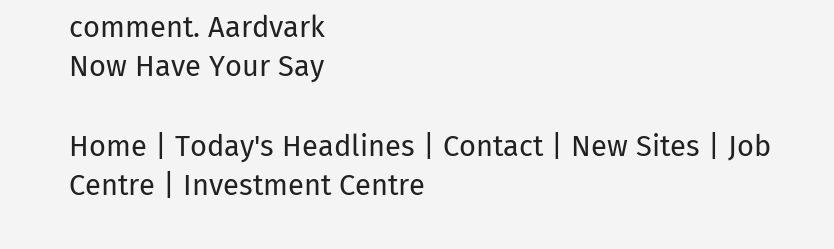comment. Aardvark
Now Have Your Say

Home | Today's Headlines | Contact | New Sites | Job Centre | Investment Centre